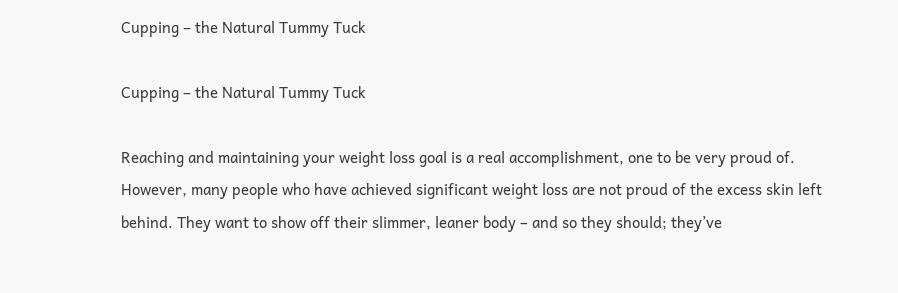Cupping – the Natural Tummy Tuck

Cupping – the Natural Tummy Tuck

Reaching and maintaining your weight loss goal is a real accomplishment, one to be very proud of. However, many people who have achieved significant weight loss are not proud of the excess skin left behind. They want to show off their slimmer, leaner body – and so they should; they’ve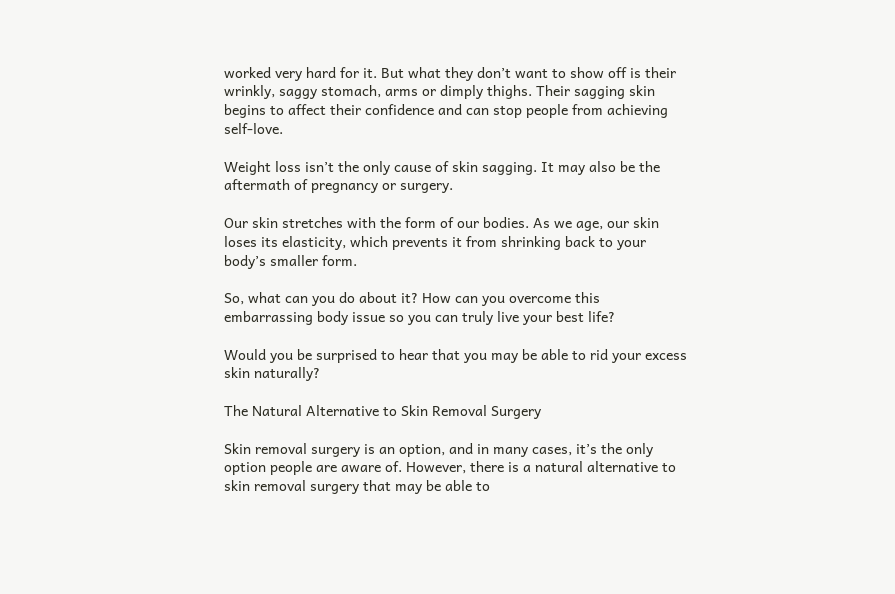worked very hard for it. But what they don’t want to show off is their wrinkly, saggy stomach, arms or dimply thighs. Their sagging skin begins to affect their confidence and can stop people from achieving self-love.

Weight loss isn’t the only cause of skin sagging. It may also be the aftermath of pregnancy or surgery.

Our skin stretches with the form of our bodies. As we age, our skin loses its elasticity, which prevents it from shrinking back to your body’s smaller form.

So, what can you do about it? How can you overcome this embarrassing body issue so you can truly live your best life?

Would you be surprised to hear that you may be able to rid your excess skin naturally?

The Natural Alternative to Skin Removal Surgery

Skin removal surgery is an option, and in many cases, it’s the only option people are aware of. However, there is a natural alternative to skin removal surgery that may be able to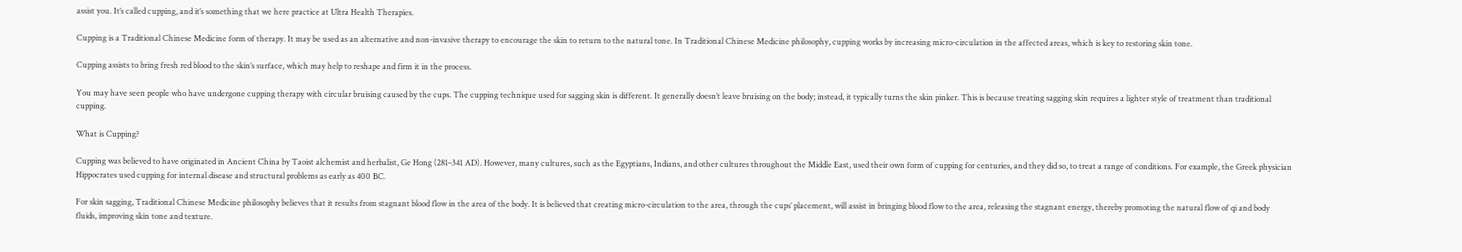assist you. It’s called cupping, and it’s something that we here practice at Ultra Health Therapies.

Cupping is a Traditional Chinese Medicine form of therapy. It may be used as an alternative and non-invasive therapy to encourage the skin to return to the natural tone. In Traditional Chinese Medicine philosophy, cupping works by increasing micro-circulation in the affected areas, which is key to restoring skin tone.

Cupping assists to bring fresh red blood to the skin’s surface, which may help to reshape and firm it in the process.

You may have seen people who have undergone cupping therapy with circular bruising caused by the cups. The cupping technique used for sagging skin is different. It generally doesn’t leave bruising on the body; instead, it typically turns the skin pinker. This is because treating sagging skin requires a lighter style of treatment than traditional cupping.

What is Cupping?

Cupping was believed to have originated in Ancient China by Taoist alchemist and herbalist, Ge Hong (281–341 AD). However, many cultures, such as the Egyptians, Indians, and other cultures throughout the Middle East, used their own form of cupping for centuries, and they did so, to treat a range of conditions. For example, the Greek physician Hippocrates used cupping for internal disease and structural problems as early as 400 BC.

For skin sagging, Traditional Chinese Medicine philosophy believes that it results from stagnant blood flow in the area of the body. It is believed that creating micro-circulation to the area, through the cups’ placement, will assist in bringing blood flow to the area, releasing the stagnant energy, thereby promoting the natural flow of qi and body fluids, improving skin tone and texture.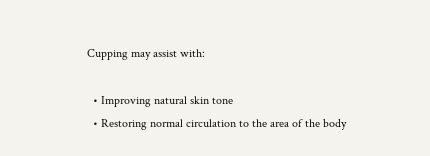Cupping may assist with:

  • Improving natural skin tone
  • Restoring normal circulation to the area of the body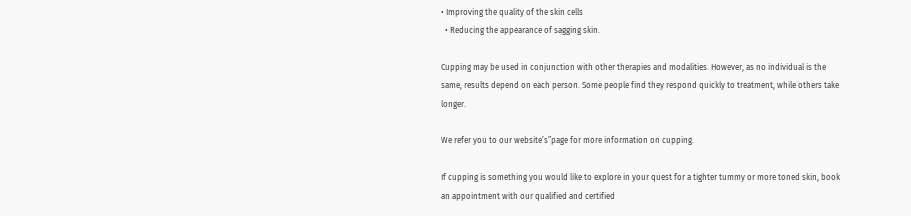• Improving the quality of the skin cells
  • Reducing the appearance of sagging skin.

Cupping may be used in conjunction with other therapies and modalities. However, as no individual is the same, results depend on each person. Some people find they respond quickly to treatment, while others take longer.

We refer you to our website’s”page for more information on cupping.

If cupping is something you would like to explore in your quest for a tighter tummy or more toned skin, book an appointment with our qualified and certified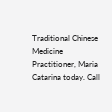Traditional Chinese Medicine Practitioner, Maria Catarina today. Call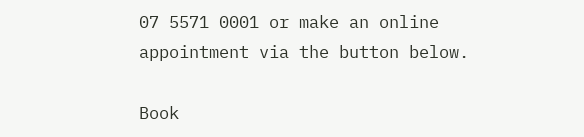07 5571 0001 or make an online appointment via the button below.

Book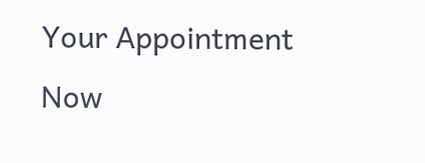Your Appointment Now